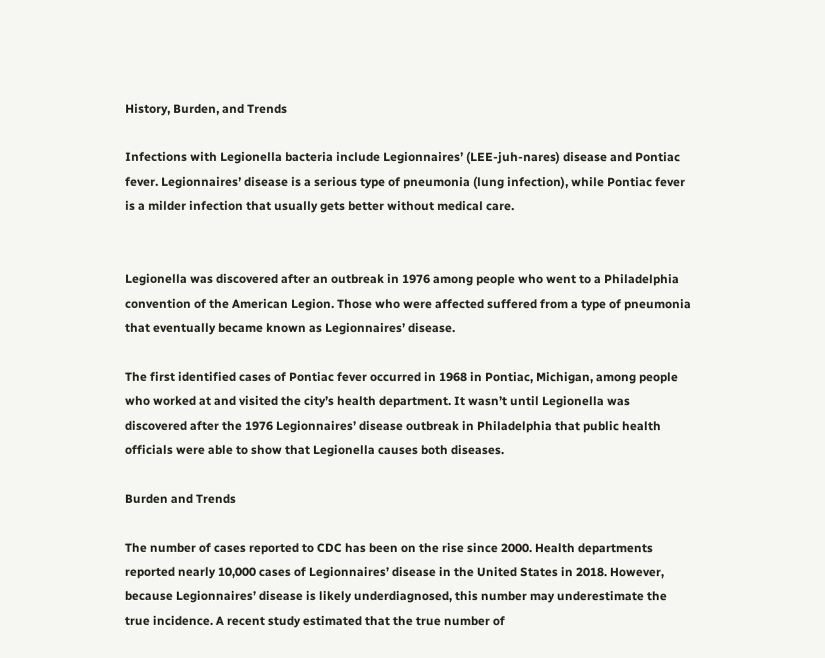History, Burden, and Trends

Infections with Legionella bacteria include Legionnaires’ (LEE-juh-nares) disease and Pontiac fever. Legionnaires’ disease is a serious type of pneumonia (lung infection), while Pontiac fever is a milder infection that usually gets better without medical care.


Legionella was discovered after an outbreak in 1976 among people who went to a Philadelphia convention of the American Legion. Those who were affected suffered from a type of pneumonia that eventually became known as Legionnaires’ disease.

The first identified cases of Pontiac fever occurred in 1968 in Pontiac, Michigan, among people who worked at and visited the city’s health department. It wasn’t until Legionella was discovered after the 1976 Legionnaires’ disease outbreak in Philadelphia that public health officials were able to show that Legionella causes both diseases.

Burden and Trends

The number of cases reported to CDC has been on the rise since 2000. Health departments reported nearly 10,000 cases of Legionnaires’ disease in the United States in 2018. However, because Legionnaires’ disease is likely underdiagnosed, this number may underestimate the true incidence. A recent study estimated that the true number of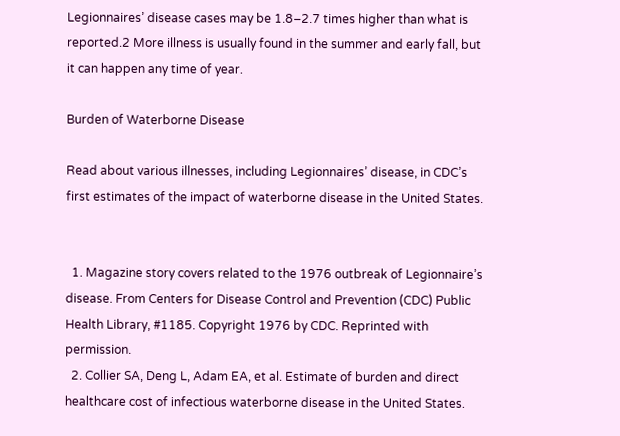Legionnaires’ disease cases may be 1.8–2.7 times higher than what is reported.2 More illness is usually found in the summer and early fall, but it can happen any time of year.

Burden of Waterborne Disease

Read about various illnesses, including Legionnaires’ disease, in CDC’s first estimates of the impact of waterborne disease in the United States.


  1. Magazine story covers related to the 1976 outbreak of Legionnaire’s disease. From Centers for Disease Control and Prevention (CDC) Public Health Library, #1185. Copyright 1976 by CDC. Reprinted with permission.
  2. Collier SA, Deng L, Adam EA, et al. Estimate of burden and direct healthcare cost of infectious waterborne disease in the United States.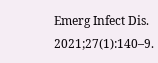Emerg Infect Dis. 2021;27(1):140–9.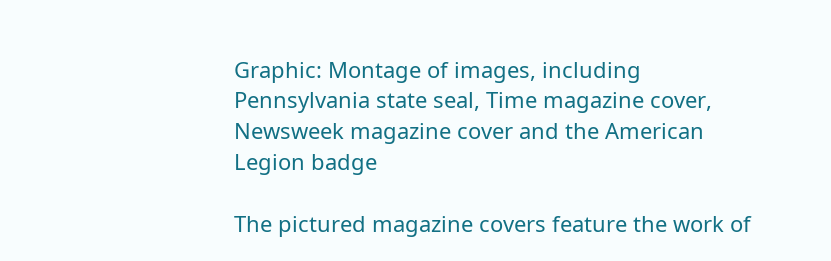Graphic: Montage of images, including Pennsylvania state seal, Time magazine cover, Newsweek magazine cover and the American Legion badge

The pictured magazine covers feature the work of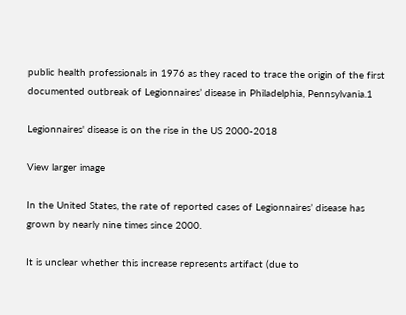public health professionals in 1976 as they raced to trace the origin of the first documented outbreak of Legionnaires’ disease in Philadelphia, Pennsylvania.1

Legionnaires' disease is on the rise in the US 2000-2018

View larger image

In the United States, the rate of reported cases of Legionnaires’ disease has grown by nearly nine times since 2000.

It is unclear whether this increase represents artifact (due to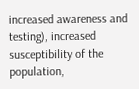increased awareness and testing), increased susceptibility of the population,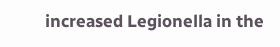increased Legionella in the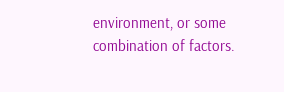environment, or some combination of factors.